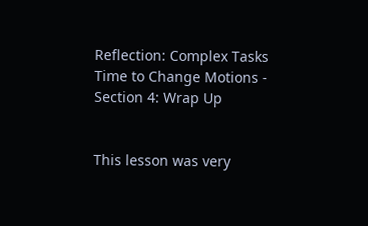Reflection: Complex Tasks Time to Change Motions - Section 4: Wrap Up


This lesson was very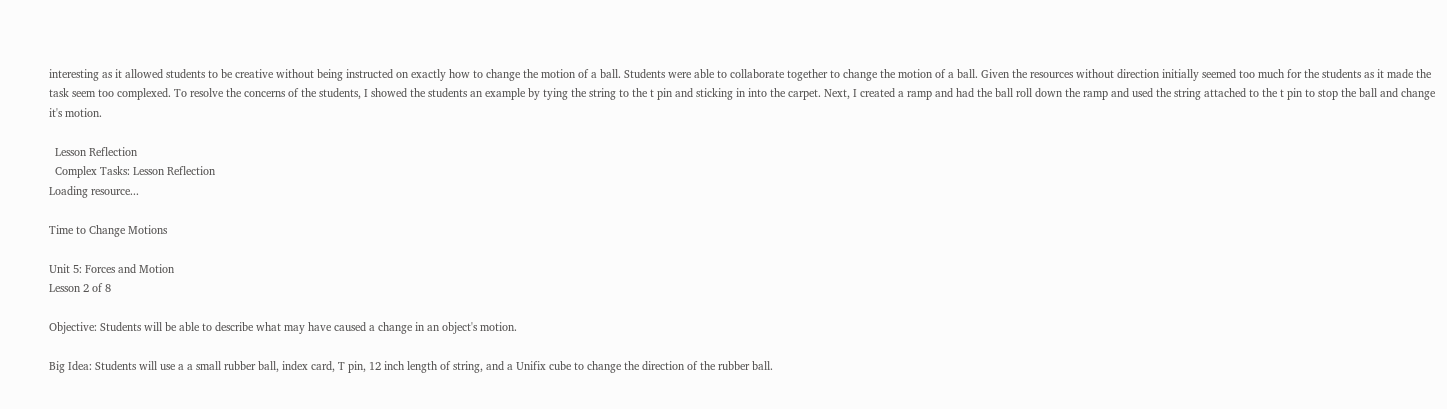interesting as it allowed students to be creative without being instructed on exactly how to change the motion of a ball. Students were able to collaborate together to change the motion of a ball. Given the resources without direction initially seemed too much for the students as it made the task seem too complexed. To resolve the concerns of the students, I showed the students an example by tying the string to the t pin and sticking in into the carpet. Next, I created a ramp and had the ball roll down the ramp and used the string attached to the t pin to stop the ball and change it's motion.

  Lesson Reflection
  Complex Tasks: Lesson Reflection
Loading resource...

Time to Change Motions

Unit 5: Forces and Motion
Lesson 2 of 8

Objective: Students will be able to describe what may have caused a change in an object's motion.

Big Idea: Students will use a a small rubber ball, index card, T pin, 12 inch length of string, and a Unifix cube to change the direction of the rubber ball.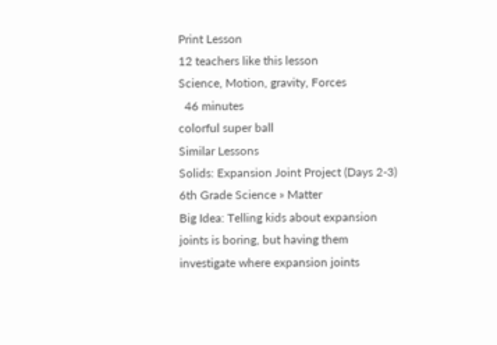Print Lesson
12 teachers like this lesson
Science, Motion, gravity, Forces
  46 minutes
colorful super ball
Similar Lessons
Solids: Expansion Joint Project (Days 2-3)
6th Grade Science » Matter
Big Idea: Telling kids about expansion joints is boring, but having them investigate where expansion joints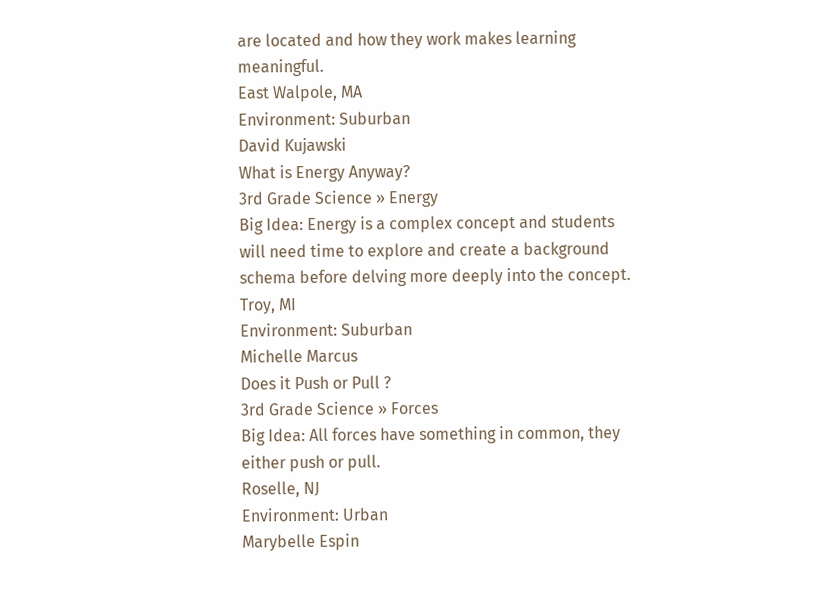are located and how they work makes learning meaningful.
East Walpole, MA
Environment: Suburban
David Kujawski
What is Energy Anyway?
3rd Grade Science » Energy
Big Idea: Energy is a complex concept and students will need time to explore and create a background schema before delving more deeply into the concept.
Troy, MI
Environment: Suburban
Michelle Marcus
Does it Push or Pull ?
3rd Grade Science » Forces
Big Idea: All forces have something in common, they either push or pull.
Roselle, NJ
Environment: Urban
Marybelle Espin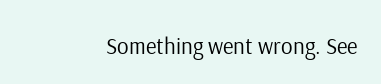Something went wrong. See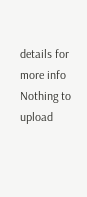details for more info
Nothing to upload